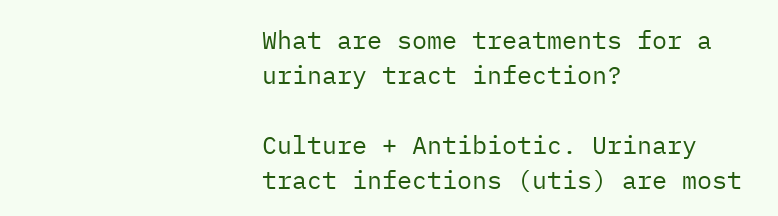What are some treatments for a urinary tract infection?

Culture + Antibiotic. Urinary tract infections (utis) are most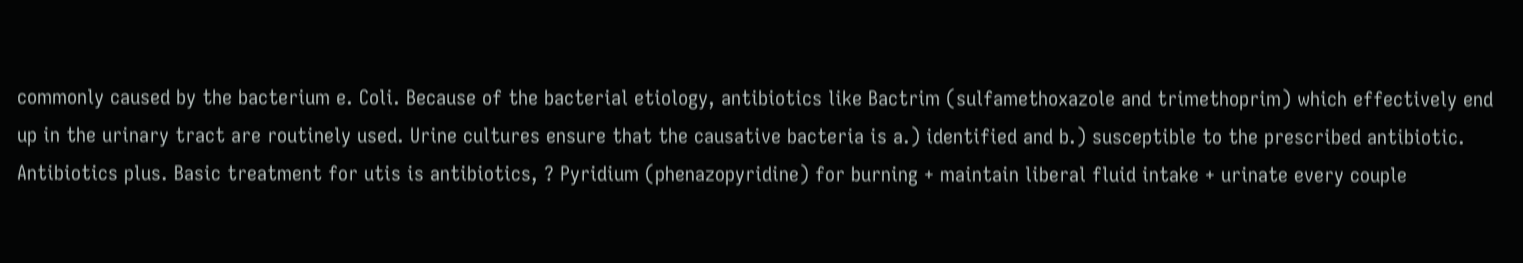commonly caused by the bacterium e. Coli. Because of the bacterial etiology, antibiotics like Bactrim (sulfamethoxazole and trimethoprim) which effectively end up in the urinary tract are routinely used. Urine cultures ensure that the causative bacteria is a.) identified and b.) susceptible to the prescribed antibiotic.
Antibiotics plus. Basic treatment for utis is antibiotics, ? Pyridium (phenazopyridine) for burning + maintain liberal fluid intake + urinate every couple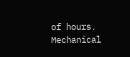of hours. Mechanical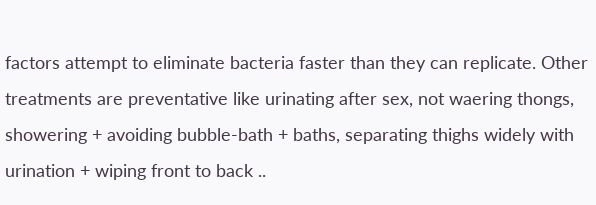factors attempt to eliminate bacteria faster than they can replicate. Other treatments are preventative like urinating after sex, not waering thongs, showering + avoiding bubble-bath + baths, separating thighs widely with urination + wiping front to back ..